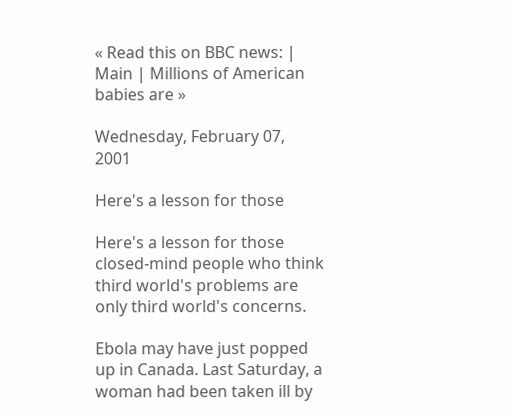« Read this on BBC news: | Main | Millions of American babies are »

Wednesday, February 07, 2001

Here's a lesson for those

Here's a lesson for those closed-mind people who think third world's problems are only third world's concerns.

Ebola may have just popped up in Canada. Last Saturday, a woman had been taken ill by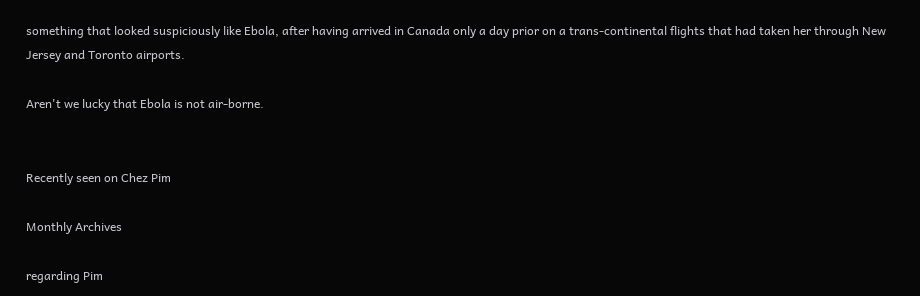something that looked suspiciously like Ebola, after having arrived in Canada only a day prior on a trans-continental flights that had taken her through New Jersey and Toronto airports.

Aren't we lucky that Ebola is not air-borne.


Recently seen on Chez Pim

Monthly Archives

regarding Pim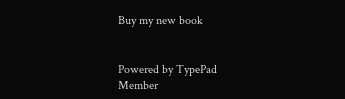Buy my new book


Powered by TypePad
Member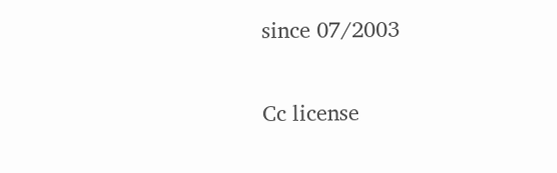since 07/2003

Cc license